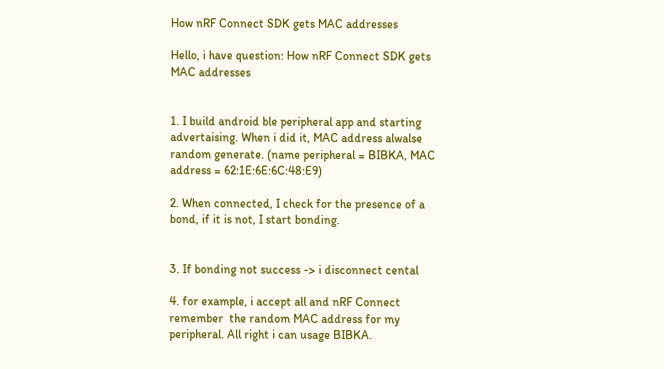How nRF Connect SDK gets MAC addresses

Hello, i have question: How nRF Connect SDK gets MAC addresses


1. I build android ble peripheral app and starting advertaising. When i did it, MAC address alwalse random generate. (name peripheral = BIBKA, MAC address = 62:1E:6E:6C:48:E9)

2. When connected, I check for the presence of a bond, if it is not, I start bonding.


3. If bonding not success -> i disconnect cental

4. for example, i accept all and nRF Connect remember  the random MAC address for my peripheral. All right i can usage BIBKA.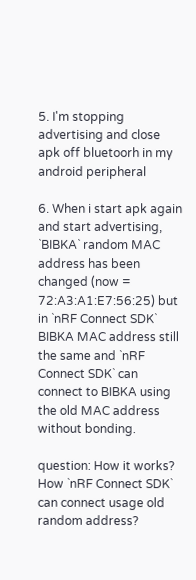5. I'm stopping advertising and close apk off bluetoorh in my android peripheral

6. When i start apk again and start advertising, `BIBKA` random MAC address has been changed (now = 72:A3:A1:E7:56:25) but in `nRF Connect SDK` BIBKA MAC address still the same and `nRF Connect SDK` can connect to BIBKA using the old MAC address without bonding.

question: How it works? How `nRF Connect SDK` can connect usage old random address?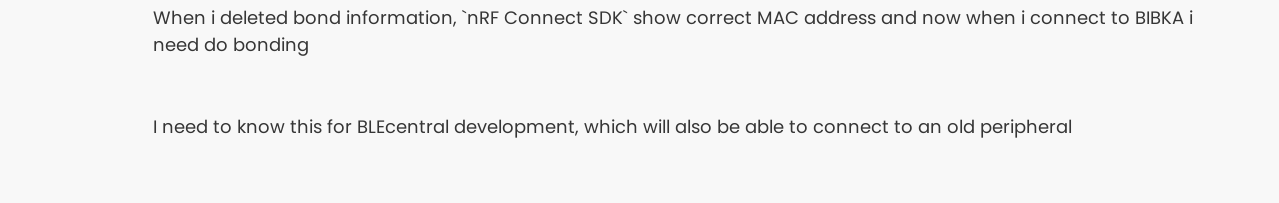When i deleted bond information, `nRF Connect SDK` show correct MAC address and now when i connect to BIBKA i need do bonding


I need to know this for BLEcentral development, which will also be able to connect to an old peripheral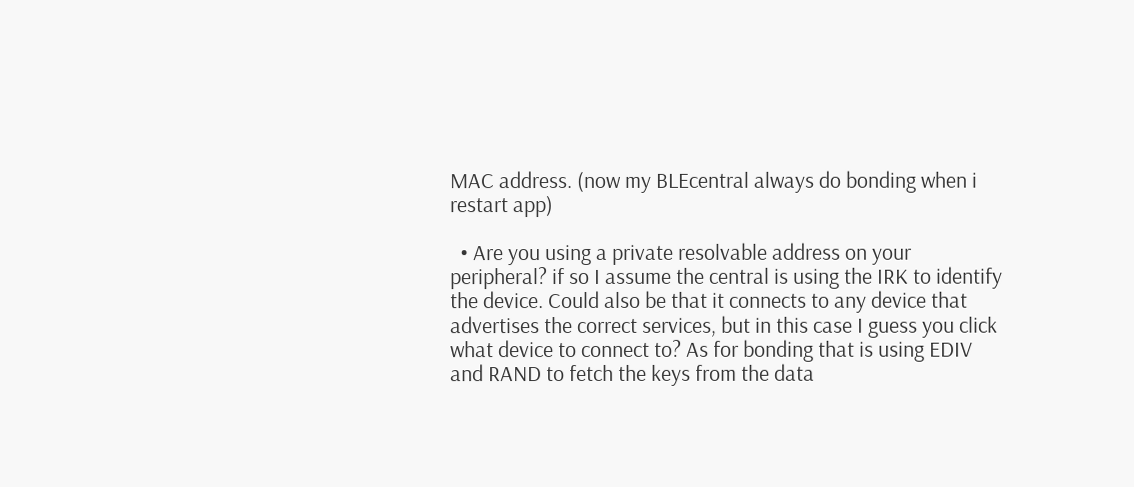MAC address. (now my BLEcentral always do bonding when i restart app)

  • Are you using a private resolvable address on your peripheral? if so I assume the central is using the IRK to identify the device. Could also be that it connects to any device that advertises the correct services, but in this case I guess you click what device to connect to? As for bonding that is using EDIV and RAND to fetch the keys from the data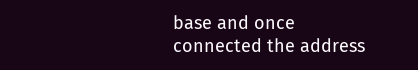base and once connected the address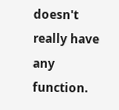doesn't really have any function.